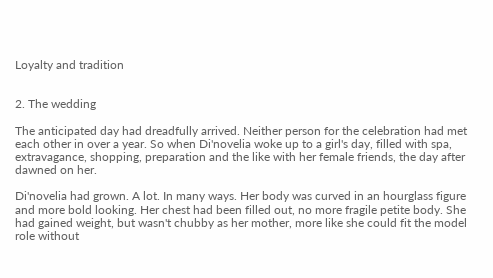Loyalty and tradition


2. The wedding

The anticipated day had dreadfully arrived. Neither person for the celebration had met each other in over a year. So when Di'novelia woke up to a girl's day, filled with spa, extravagance, shopping, preparation and the like with her female friends, the day after dawned on her.

Di'novelia had grown. A lot. In many ways. Her body was curved in an hourglass figure and more bold looking. Her chest had been filled out, no more fragile petite body. She had gained weight, but wasn't chubby as her mother, more like she could fit the model role without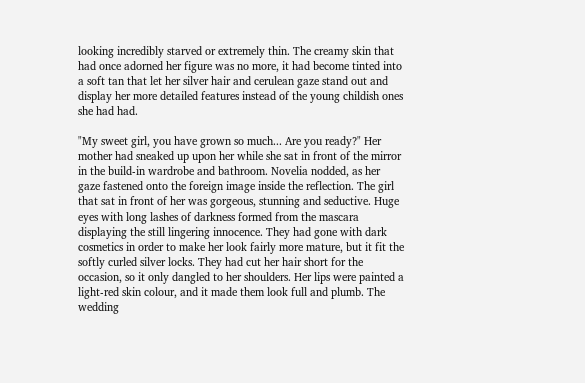looking incredibly starved or extremely thin. The creamy skin that had once adorned her figure was no more, it had become tinted into a soft tan that let her silver hair and cerulean gaze stand out and display her more detailed features instead of the young childish ones she had had.

"My sweet girl, you have grown so much... Are you ready?" Her mother had sneaked up upon her while she sat in front of the mirror in the build-in wardrobe and bathroom. Novelia nodded, as her gaze fastened onto the foreign image inside the reflection. The girl that sat in front of her was gorgeous, stunning and seductive. Huge eyes with long lashes of darkness formed from the mascara displaying the still lingering innocence. They had gone with dark cosmetics in order to make her look fairly more mature, but it fit the softly curled silver locks. They had cut her hair short for the occasion, so it only dangled to her shoulders. Her lips were painted a light-red skin colour, and it made them look full and plumb. The wedding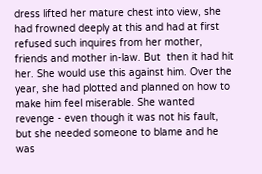dress lifted her mature chest into view, she had frowned deeply at this and had at first refused such inquires from her mother, friends and mother in-law. But  then it had hit her. She would use this against him. Over the year, she had plotted and planned on how to make him feel miserable. She wanted revenge - even though it was not his fault, but she needed someone to blame and he was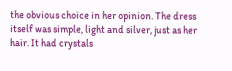the obvious choice in her opinion. The dress itself was simple, light and silver, just as her hair. It had crystals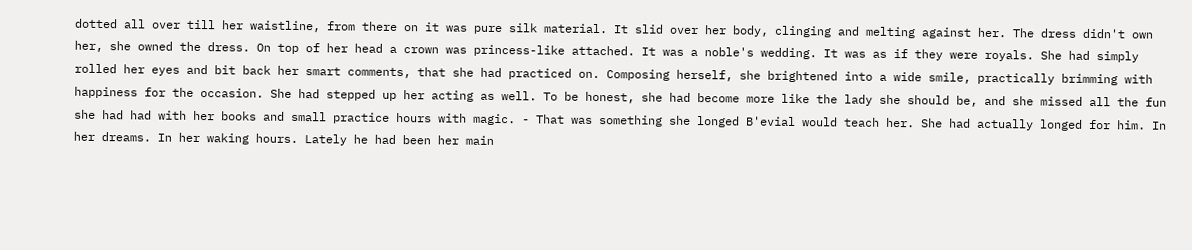dotted all over till her waistline, from there on it was pure silk material. It slid over her body, clinging and melting against her. The dress didn't own her, she owned the dress. On top of her head a crown was princess-like attached. It was a noble's wedding. It was as if they were royals. She had simply rolled her eyes and bit back her smart comments, that she had practiced on. Composing herself, she brightened into a wide smile, practically brimming with happiness for the occasion. She had stepped up her acting as well. To be honest, she had become more like the lady she should be, and she missed all the fun she had had with her books and small practice hours with magic. - That was something she longed B'evial would teach her. She had actually longed for him. In her dreams. In her waking hours. Lately he had been her main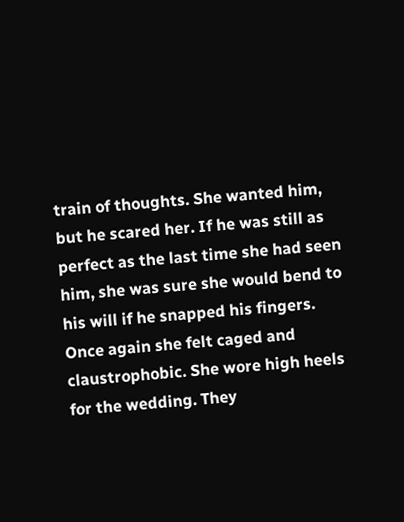train of thoughts. She wanted him, but he scared her. If he was still as perfect as the last time she had seen him, she was sure she would bend to his will if he snapped his fingers. Once again she felt caged and claustrophobic. She wore high heels for the wedding. They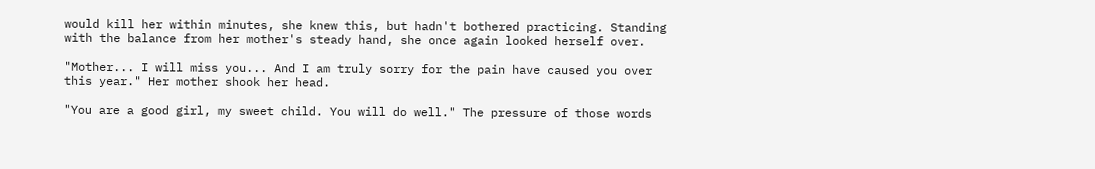would kill her within minutes, she knew this, but hadn't bothered practicing. Standing with the balance from her mother's steady hand, she once again looked herself over.

"Mother... I will miss you... And I am truly sorry for the pain have caused you over this year." Her mother shook her head.

"You are a good girl, my sweet child. You will do well." The pressure of those words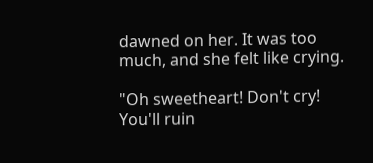dawned on her. It was too much, and she felt like crying.

"Oh sweetheart! Don't cry! You'll ruin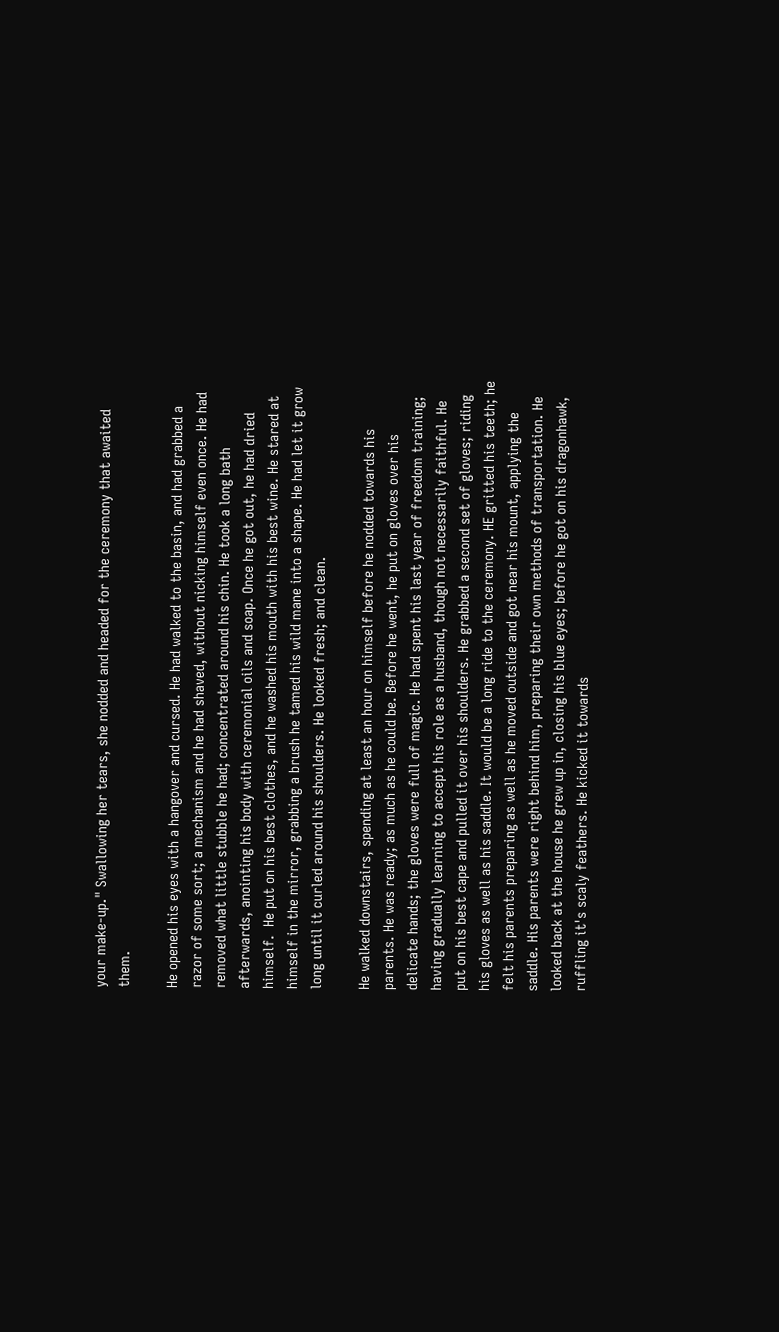your make-up." Swallowing her tears, she nodded and headed for the ceremony that awaited them.

He opened his eyes with a hangover and cursed. He had walked to the basin, and had grabbed a razor of some sort; a mechanism and he had shaved, without nicking himself even once. He had removed what little stubble he had; concentrated around his chin. He took a long bath afterwards, anointing his body with ceremonial oils and soap. Once he got out, he had dried himself.  He put on his best clothes, and he washed his mouth with his best wine. He stared at himself in the mirror, grabbing a brush he tamed his wild mane into a shape. He had let it grow long until it curled around his shoulders. He looked fresh; and clean.

He walked downstairs, spending at least an hour on himself before he nodded towards his parents. He was ready; as much as he could be. Before he went, he put on gloves over his delicate hands; the gloves were full of magic. He had spent his last year of freedom training; having gradually learning to accept his role as a husband, though not necessarily faithful. He put on his best cape and pulled it over his shoulders. He grabbed a second set of gloves; riding his gloves as well as his saddle. It would be a long ride to the ceremony. HE gritted his teeth; he felt his parents preparing as well as he moved outside and got near his mount, applying the saddle. His parents were right behind him, preparing their own methods of transportation. He looked back at the house he grew up in, closing his blue eyes; before he got on his dragonhawk, ruffling it's scaly feathers. He kicked it towards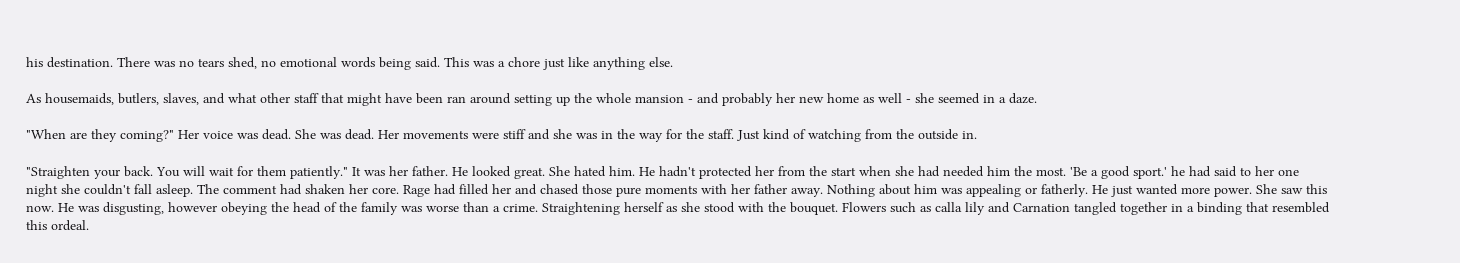his destination. There was no tears shed, no emotional words being said. This was a chore just like anything else.

As housemaids, butlers, slaves, and what other staff that might have been ran around setting up the whole mansion - and probably her new home as well - she seemed in a daze.

"When are they coming?" Her voice was dead. She was dead. Her movements were stiff and she was in the way for the staff. Just kind of watching from the outside in.

"Straighten your back. You will wait for them patiently." It was her father. He looked great. She hated him. He hadn't protected her from the start when she had needed him the most. 'Be a good sport.' he had said to her one night she couldn't fall asleep. The comment had shaken her core. Rage had filled her and chased those pure moments with her father away. Nothing about him was appealing or fatherly. He just wanted more power. She saw this now. He was disgusting, however obeying the head of the family was worse than a crime. Straightening herself as she stood with the bouquet. Flowers such as calla lily and Carnation tangled together in a binding that resembled this ordeal.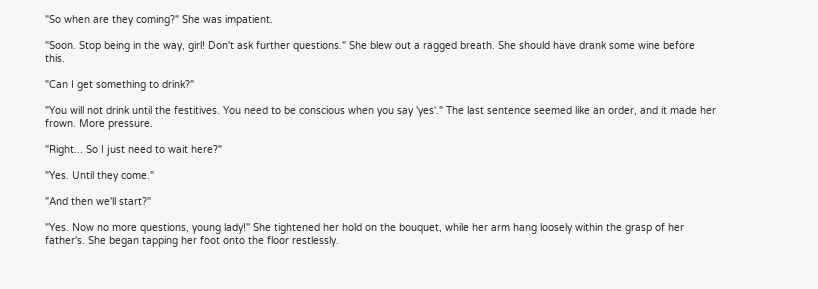"So when are they coming?" She was impatient.

"Soon. Stop being in the way, girl! Don't ask further questions." She blew out a ragged breath. She should have drank some wine before this.

"Can I get something to drink?"

"You will not drink until the festitives. You need to be conscious when you say 'yes'." The last sentence seemed like an order, and it made her frown. More pressure.

"Right... So I just need to wait here?"

"Yes. Until they come."

"And then we'll start?"

"Yes. Now no more questions, young lady!" She tightened her hold on the bouquet, while her arm hang loosely within the grasp of her father's. She began tapping her foot onto the floor restlessly.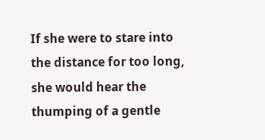If she were to stare into the distance for too long, she would hear the thumping of a gentle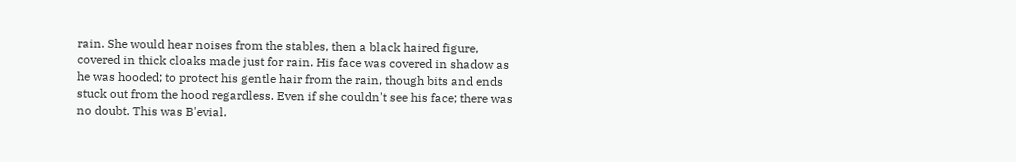rain. She would hear noises from the stables, then a black haired figure, covered in thick cloaks made just for rain. His face was covered in shadow as he was hooded; to protect his gentle hair from the rain, though bits and ends stuck out from the hood regardless. Even if she couldn't see his face; there was no doubt. This was B'evial.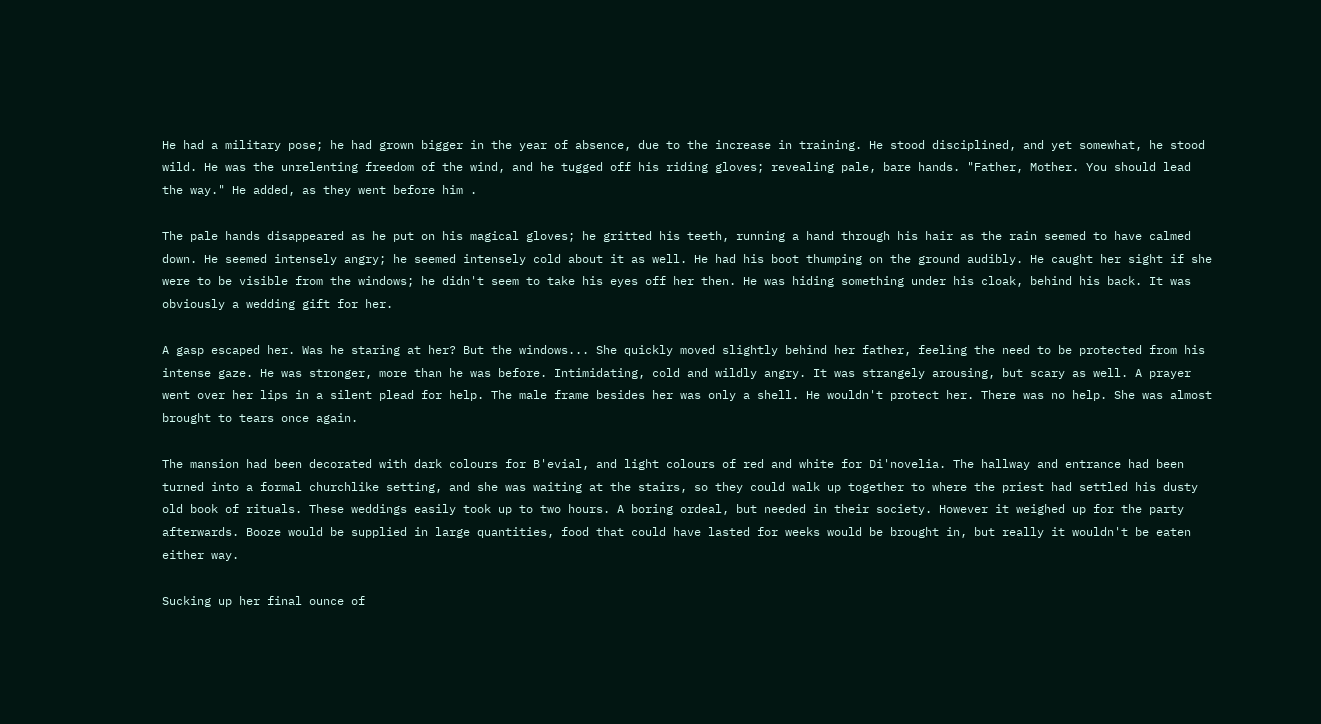He had a military pose; he had grown bigger in the year of absence, due to the increase in training. He stood disciplined, and yet somewhat, he stood wild. He was the unrelenting freedom of the wind, and he tugged off his riding gloves; revealing pale, bare hands. "Father, Mother. You should lead the way." He added, as they went before him .

The pale hands disappeared as he put on his magical gloves; he gritted his teeth, running a hand through his hair as the rain seemed to have calmed down. He seemed intensely angry; he seemed intensely cold about it as well. He had his boot thumping on the ground audibly. He caught her sight if she were to be visible from the windows; he didn't seem to take his eyes off her then. He was hiding something under his cloak, behind his back. It was obviously a wedding gift for her.

A gasp escaped her. Was he staring at her? But the windows... She quickly moved slightly behind her father, feeling the need to be protected from his intense gaze. He was stronger, more than he was before. Intimidating, cold and wildly angry. It was strangely arousing, but scary as well. A prayer went over her lips in a silent plead for help. The male frame besides her was only a shell. He wouldn't protect her. There was no help. She was almost brought to tears once again.

The mansion had been decorated with dark colours for B'evial, and light colours of red and white for Di'novelia. The hallway and entrance had been turned into a formal churchlike setting, and she was waiting at the stairs, so they could walk up together to where the priest had settled his dusty old book of rituals. These weddings easily took up to two hours. A boring ordeal, but needed in their society. However it weighed up for the party afterwards. Booze would be supplied in large quantities, food that could have lasted for weeks would be brought in, but really it wouldn't be eaten either way.

Sucking up her final ounce of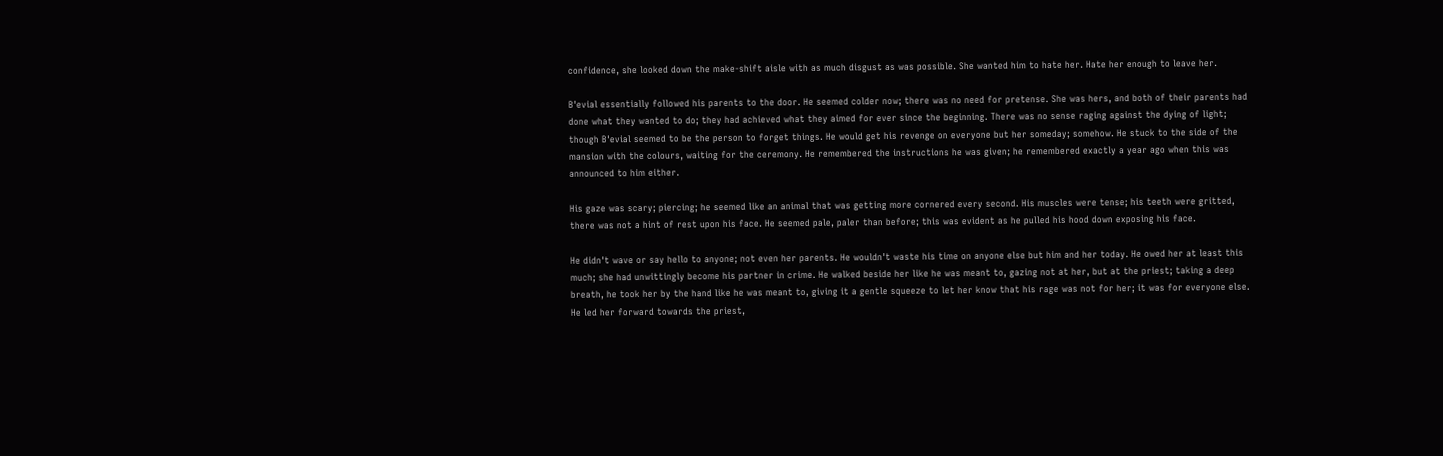confidence, she looked down the make-shift aisle with as much disgust as was possible. She wanted him to hate her. Hate her enough to leave her.

B'evial essentially followed his parents to the door. He seemed colder now; there was no need for pretense. She was hers, and both of their parents had done what they wanted to do; they had achieved what they aimed for ever since the beginning. There was no sense raging against the dying of light; though B'evial seemed to be the person to forget things. He would get his revenge on everyone but her someday; somehow. He stuck to the side of the mansion with the colours, waiting for the ceremony. He remembered the instructions he was given; he remembered exactly a year ago when this was announced to him either.

His gaze was scary; piercing; he seemed like an animal that was getting more cornered every second. His muscles were tense; his teeth were gritted, there was not a hint of rest upon his face. He seemed pale, paler than before; this was evident as he pulled his hood down exposing his face.

He didn't wave or say hello to anyone; not even her parents. He wouldn't waste his time on anyone else but him and her today. He owed her at least this much; she had unwittingly become his partner in crime. He walked beside her like he was meant to, gazing not at her, but at the priest; taking a deep breath, he took her by the hand like he was meant to, giving it a gentle squeeze to let her know that his rage was not for her; it was for everyone else. He led her forward towards the priest,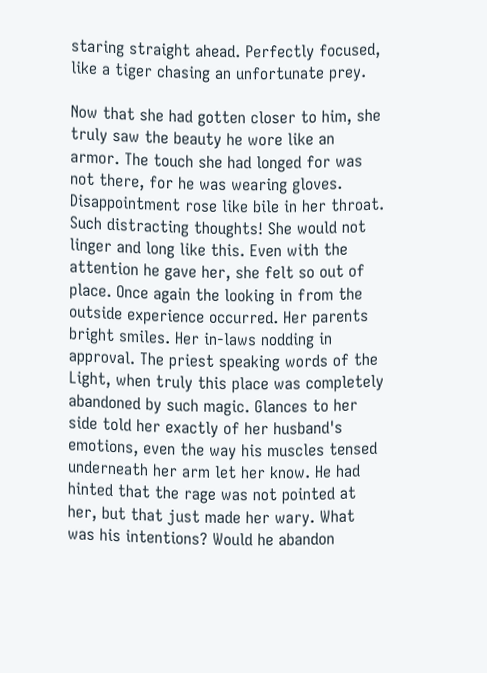staring straight ahead. Perfectly focused, like a tiger chasing an unfortunate prey.

Now that she had gotten closer to him, she truly saw the beauty he wore like an armor. The touch she had longed for was not there, for he was wearing gloves. Disappointment rose like bile in her throat. Such distracting thoughts! She would not linger and long like this. Even with the attention he gave her, she felt so out of place. Once again the looking in from the outside experience occurred. Her parents bright smiles. Her in-laws nodding in approval. The priest speaking words of the Light, when truly this place was completely abandoned by such magic. Glances to her side told her exactly of her husband's emotions, even the way his muscles tensed underneath her arm let her know. He had hinted that the rage was not pointed at her, but that just made her wary. What was his intentions? Would he abandon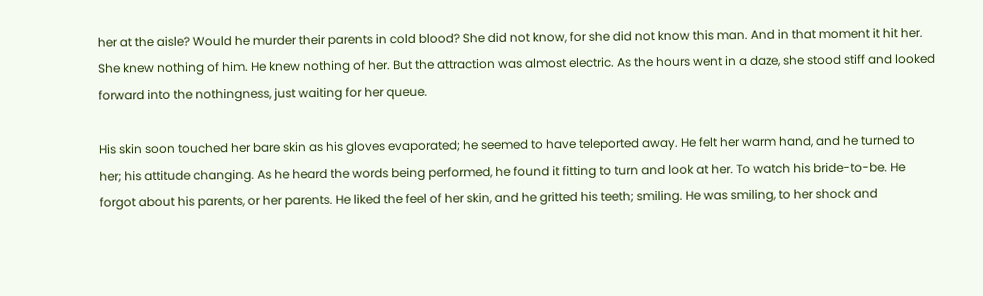her at the aisle? Would he murder their parents in cold blood? She did not know, for she did not know this man. And in that moment it hit her. She knew nothing of him. He knew nothing of her. But the attraction was almost electric. As the hours went in a daze, she stood stiff and looked forward into the nothingness, just waiting for her queue.

His skin soon touched her bare skin as his gloves evaporated; he seemed to have teleported away. He felt her warm hand, and he turned to her; his attitude changing. As he heard the words being performed, he found it fitting to turn and look at her. To watch his bride-to-be. He forgot about his parents, or her parents. He liked the feel of her skin, and he gritted his teeth; smiling. He was smiling, to her shock and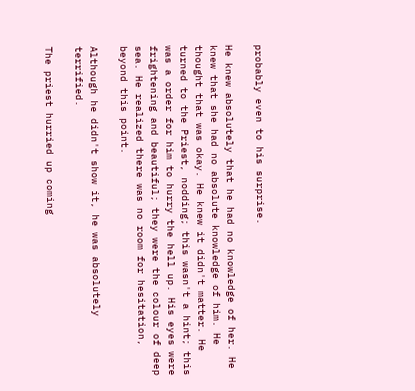probably even to his surprise.

He knew absolutely that he had no knowledge of her. He knew that she had no absolute knowledge of him. He thought that was okay. He knew it didn't matter. He turned to the Priest, nodding; this wasn't a hint; this was a order for him to hurry the hell up. His eyes were frightening and beautiful; they were the colour of deep sea. He realized there was no room for hesitation, beyond this point.

Although he didn't show it, he was absolutely terrified.

The priest hurried up coming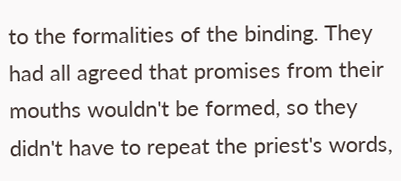to the formalities of the binding. They had all agreed that promises from their mouths wouldn't be formed, so they didn't have to repeat the priest's words,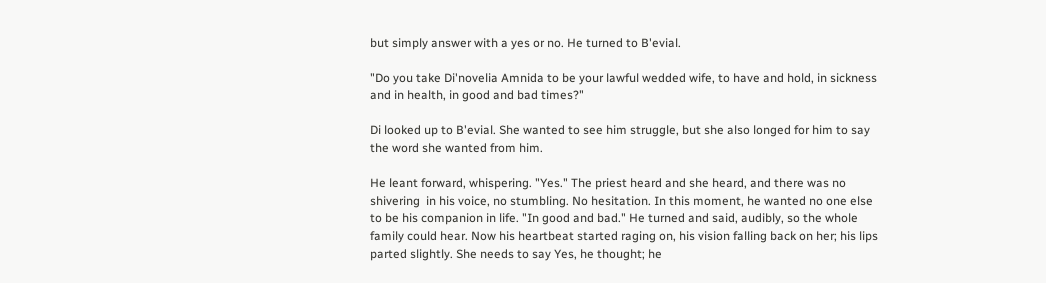but simply answer with a yes or no. He turned to B'evial.

"Do you take Di'novelia Amnida to be your lawful wedded wife, to have and hold, in sickness and in health, in good and bad times?"

Di looked up to B'evial. She wanted to see him struggle, but she also longed for him to say the word she wanted from him.

He leant forward, whispering. "Yes." The priest heard and she heard, and there was no shivering  in his voice, no stumbling. No hesitation. In this moment, he wanted no one else to be his companion in life. "In good and bad." He turned and said, audibly, so the whole family could hear. Now his heartbeat started raging on, his vision falling back on her; his lips parted slightly. She needs to say Yes, he thought; he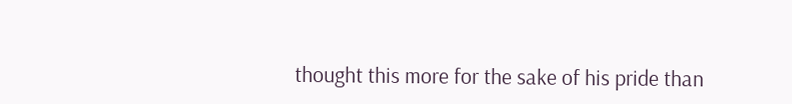thought this more for the sake of his pride than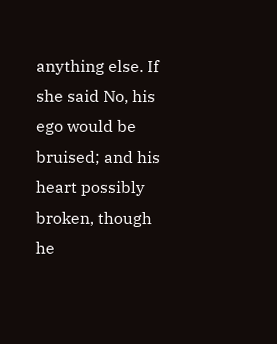anything else. If she said No, his ego would be bruised; and his heart possibly broken, though he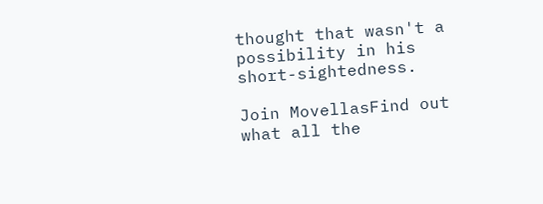thought that wasn't a possibility in his short-sightedness.

Join MovellasFind out what all the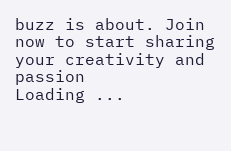buzz is about. Join now to start sharing your creativity and passion
Loading ...